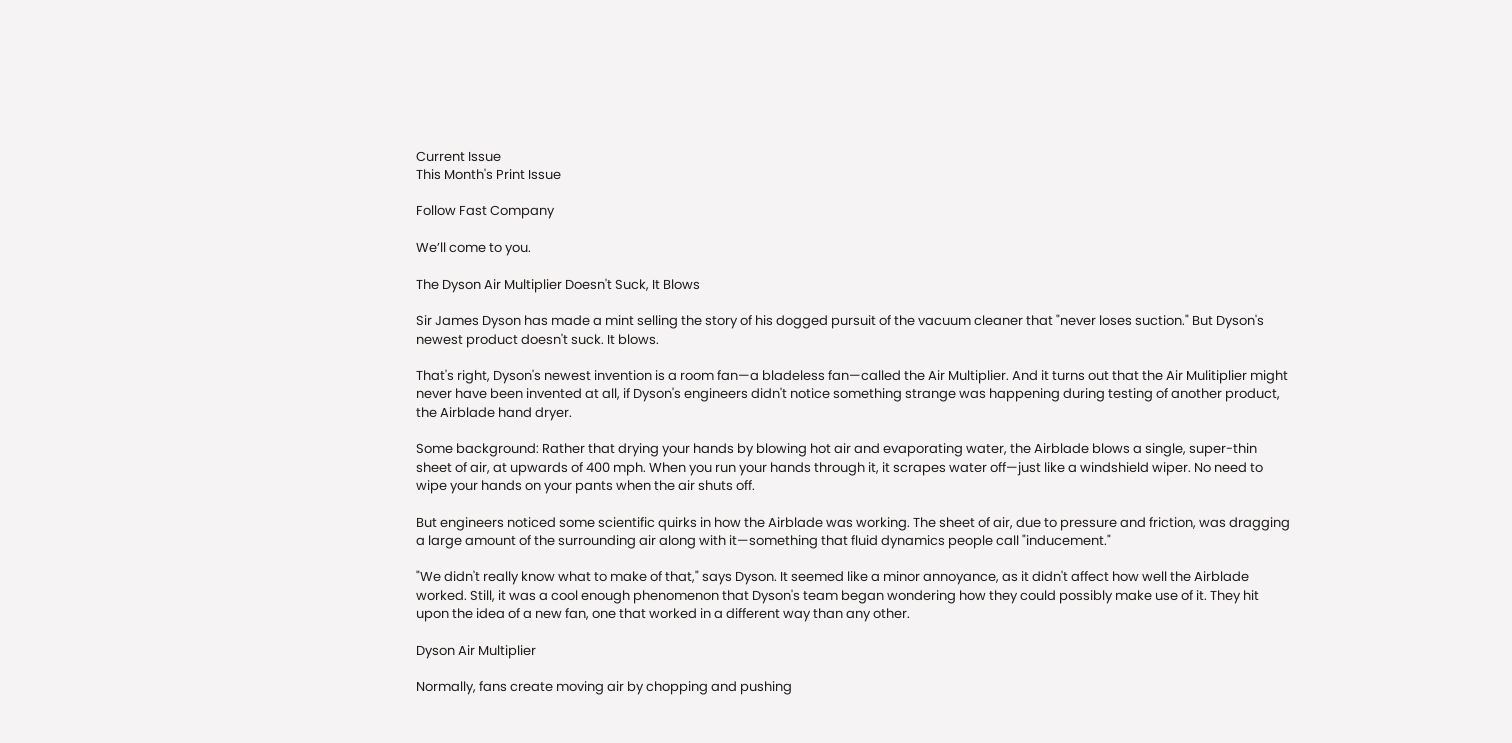Current Issue
This Month's Print Issue

Follow Fast Company

We’ll come to you.

The Dyson Air Multiplier Doesn't Suck, It Blows

Sir James Dyson has made a mint selling the story of his dogged pursuit of the vacuum cleaner that "never loses suction." But Dyson's newest product doesn't suck. It blows.

That's right, Dyson's newest invention is a room fan—a bladeless fan—called the Air Multiplier. And it turns out that the Air Mulitiplier might never have been invented at all, if Dyson's engineers didn't notice something strange was happening during testing of another product, the Airblade hand dryer.

Some background: Rather that drying your hands by blowing hot air and evaporating water, the Airblade blows a single, super-thin sheet of air, at upwards of 400 mph. When you run your hands through it, it scrapes water off—just like a windshield wiper. No need to wipe your hands on your pants when the air shuts off.

But engineers noticed some scientific quirks in how the Airblade was working. The sheet of air, due to pressure and friction, was dragging a large amount of the surrounding air along with it—something that fluid dynamics people call "inducement."

"We didn't really know what to make of that," says Dyson. It seemed like a minor annoyance, as it didn't affect how well the Airblade worked. Still, it was a cool enough phenomenon that Dyson's team began wondering how they could possibly make use of it. They hit upon the idea of a new fan, one that worked in a different way than any other.

Dyson Air Multiplier

Normally, fans create moving air by chopping and pushing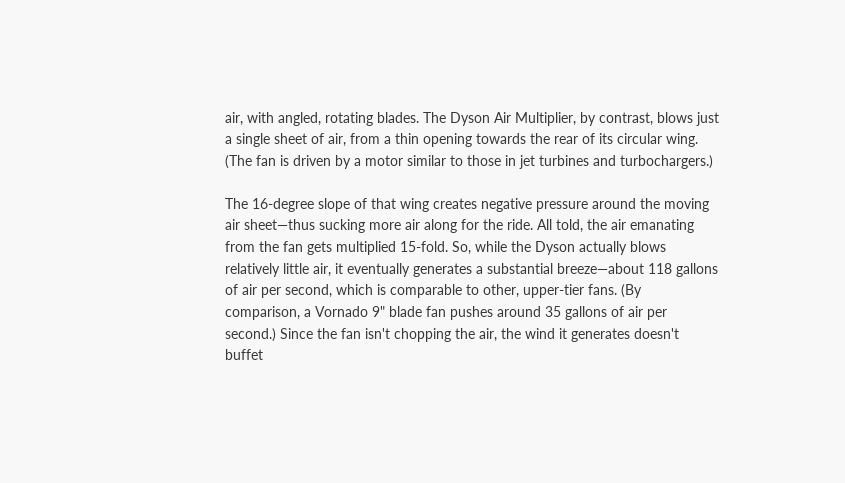air, with angled, rotating blades. The Dyson Air Multiplier, by contrast, blows just a single sheet of air, from a thin opening towards the rear of its circular wing. (The fan is driven by a motor similar to those in jet turbines and turbochargers.)

The 16-degree slope of that wing creates negative pressure around the moving air sheet—thus sucking more air along for the ride. All told, the air emanating from the fan gets multiplied 15-fold. So, while the Dyson actually blows relatively little air, it eventually generates a substantial breeze—about 118 gallons of air per second, which is comparable to other, upper-tier fans. (By comparison, a Vornado 9" blade fan pushes around 35 gallons of air per second.) Since the fan isn't chopping the air, the wind it generates doesn't buffet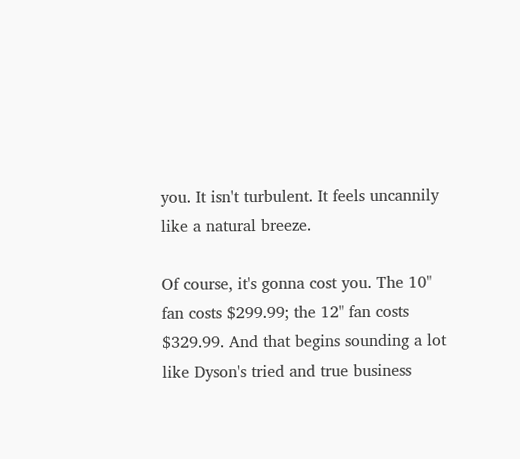you. It isn't turbulent. It feels uncannily like a natural breeze.

Of course, it's gonna cost you. The 10" fan costs $299.99; the 12" fan costs $329.99. And that begins sounding a lot like Dyson's tried and true business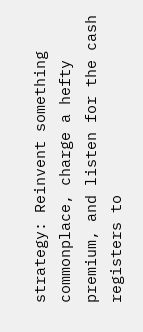strategy: Reinvent something commonplace, charge a hefty premium, and listen for the cash registers to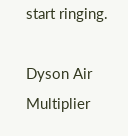start ringing.

Dyson Air Multiplier